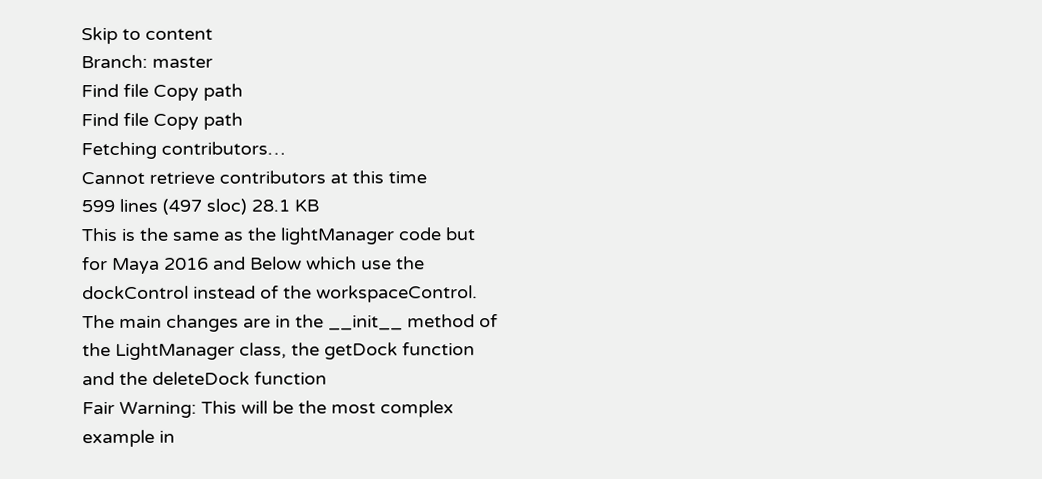Skip to content
Branch: master
Find file Copy path
Find file Copy path
Fetching contributors…
Cannot retrieve contributors at this time
599 lines (497 sloc) 28.1 KB
This is the same as the lightManager code but for Maya 2016 and Below which use the dockControl instead of the workspaceControl.
The main changes are in the __init__ method of the LightManager class, the getDock function and the deleteDock function
Fair Warning: This will be the most complex example in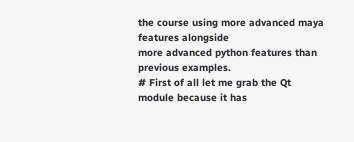the course using more advanced maya features alongside
more advanced python features than previous examples.
# First of all let me grab the Qt module because it has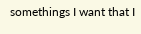somethings I want that I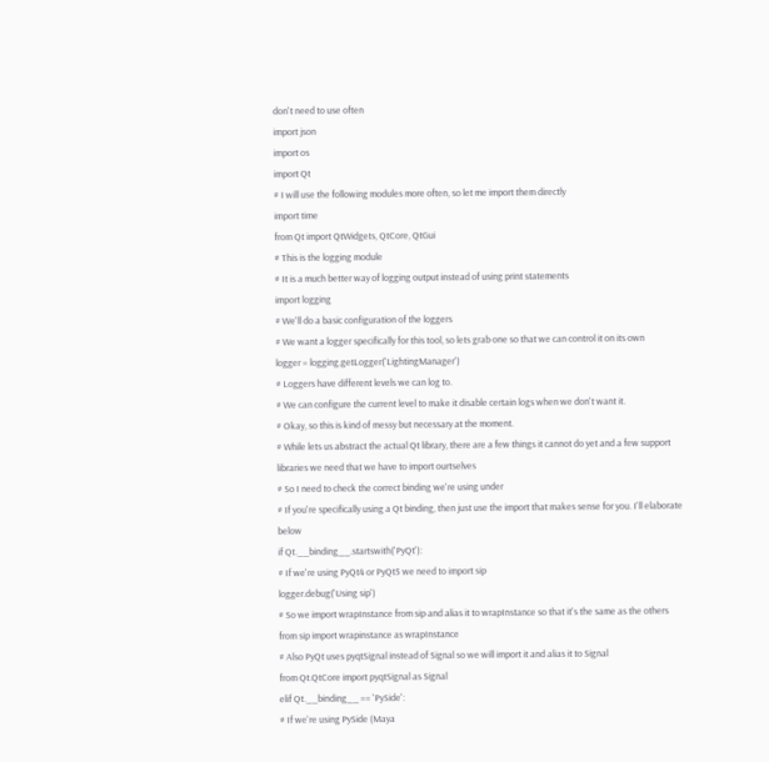don't need to use often
import json
import os
import Qt
# I will use the following modules more often, so let me import them directly
import time
from Qt import QtWidgets, QtCore, QtGui
# This is the logging module
# It is a much better way of logging output instead of using print statements
import logging
# We'll do a basic configuration of the loggers
# We want a logger specifically for this tool, so lets grab one so that we can control it on its own
logger = logging.getLogger('LightingManager')
# Loggers have different levels we can log to.
# We can configure the current level to make it disable certain logs when we don't want it.
# Okay, so this is kind of messy but necessary at the moment.
# While lets us abstract the actual Qt library, there are a few things it cannot do yet and a few support libraries we need that we have to import ourtselves
# So I need to check the correct binding we're using under
# If you're specifically using a Qt binding, then just use the import that makes sense for you. I'll elaborate below
if Qt.__binding__.startswith('PyQt'):
# If we're using PyQt4 or PyQt5 we need to import sip
logger.debug('Using sip')
# So we import wrapInstance from sip and alias it to wrapInstance so that it's the same as the others
from sip import wrapinstance as wrapInstance
# Also PyQt uses pyqtSignal instead of Signal so we will import it and alias it to Signal
from Qt.QtCore import pyqtSignal as Signal
elif Qt.__binding__ == 'PySide':
# If we're using PySide (Maya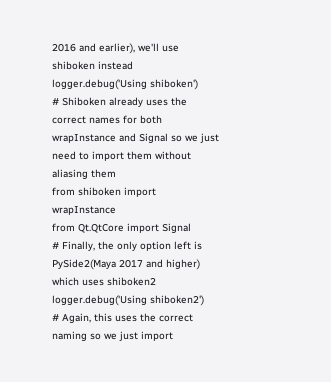2016 and earlier), we'll use shiboken instead
logger.debug('Using shiboken')
# Shiboken already uses the correct names for both wrapInstance and Signal so we just need to import them without aliasing them
from shiboken import wrapInstance
from Qt.QtCore import Signal
# Finally, the only option left is PySide2(Maya 2017 and higher) which uses shiboken2
logger.debug('Using shiboken2')
# Again, this uses the correct naming so we just import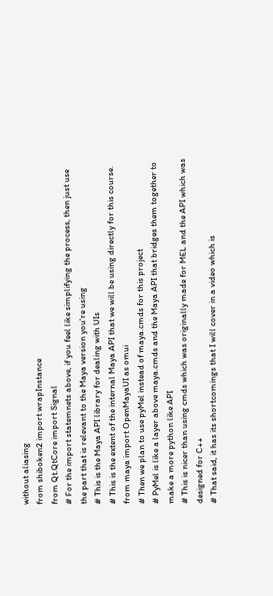without aliasing
from shiboken2 import wrapInstance
from Qt.QtCore import Signal
# For the import statemnets above, if you feel like simplifying the process, then just use the part that is relevant to the Maya version you're using
# This is the Maya API library for dealing with UIs
# This is the extent of the internal Maya API that we will be using directly for this course.
from maya import OpenMayaUI as omui
# Then we plan to use pyMel instead of maya.cmds for this project
# PyMel is like a layer above maya.cmds and the Maya API that bridges them together to make a more python like API
# This is nicer than using cmds which was originally made for MEL and the API which was designed for C++
# That said, it has its shortcomings that I will cover in a video which is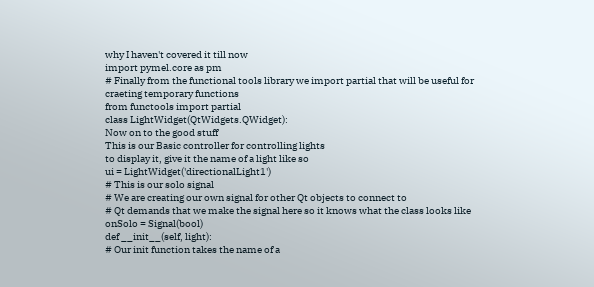why I haven't covered it till now
import pymel.core as pm
# Finally from the functional tools library we import partial that will be useful for craeting temporary functions
from functools import partial
class LightWidget(QtWidgets.QWidget):
Now on to the good stuff
This is our Basic controller for controlling lights
to display it, give it the name of a light like so
ui = LightWidget('directionalLight1')
# This is our solo signal
# We are creating our own signal for other Qt objects to connect to
# Qt demands that we make the signal here so it knows what the class looks like
onSolo = Signal(bool)
def __init__(self, light):
# Our init function takes the name of a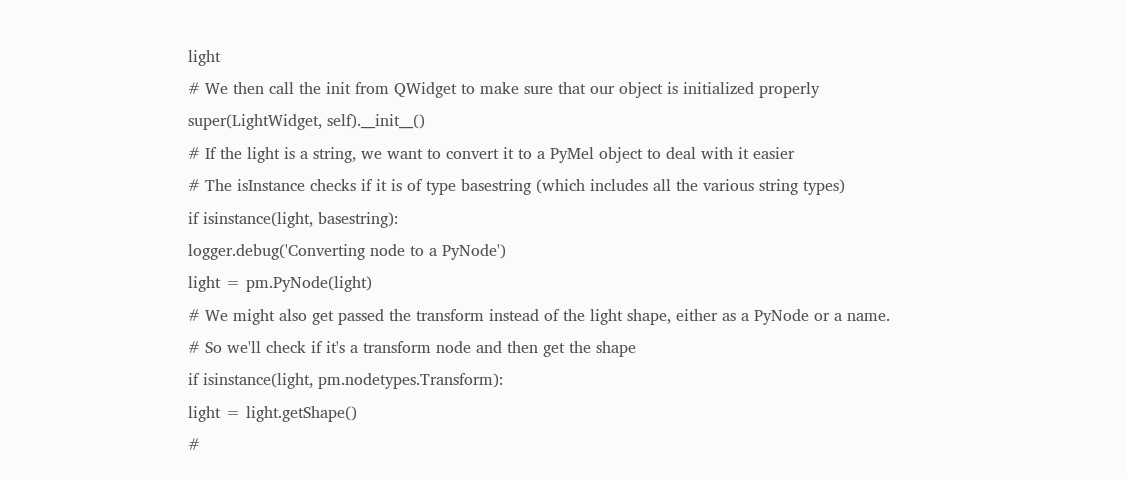light
# We then call the init from QWidget to make sure that our object is initialized properly
super(LightWidget, self).__init__()
# If the light is a string, we want to convert it to a PyMel object to deal with it easier
# The isInstance checks if it is of type basestring (which includes all the various string types)
if isinstance(light, basestring):
logger.debug('Converting node to a PyNode')
light = pm.PyNode(light)
# We might also get passed the transform instead of the light shape, either as a PyNode or a name.
# So we'll check if it's a transform node and then get the shape
if isinstance(light, pm.nodetypes.Transform):
light = light.getShape()
#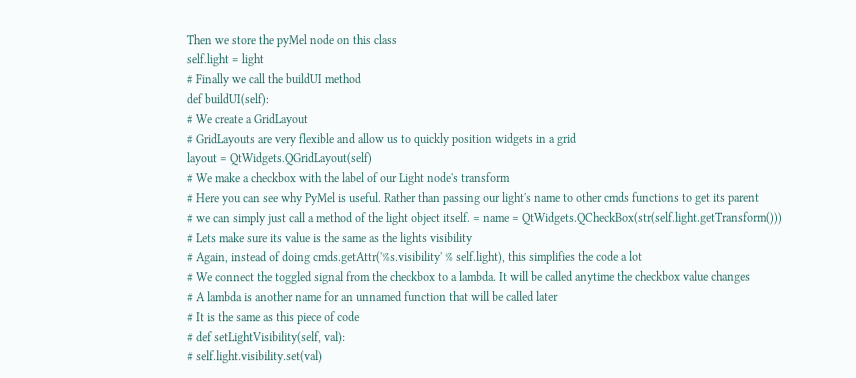Then we store the pyMel node on this class
self.light = light
# Finally we call the buildUI method
def buildUI(self):
# We create a GridLayout
# GridLayouts are very flexible and allow us to quickly position widgets in a grid
layout = QtWidgets.QGridLayout(self)
# We make a checkbox with the label of our Light node's transform
# Here you can see why PyMel is useful. Rather than passing our light's name to other cmds functions to get its parent
# we can simply just call a method of the light object itself. = name = QtWidgets.QCheckBox(str(self.light.getTransform()))
# Lets make sure its value is the same as the lights visibility
# Again, instead of doing cmds.getAttr('%s.visibility' % self.light), this simplifies the code a lot
# We connect the toggled signal from the checkbox to a lambda. It will be called anytime the checkbox value changes
# A lambda is another name for an unnamed function that will be called later
# It is the same as this piece of code
# def setLightVisibility(self, val):
# self.light.visibility.set(val)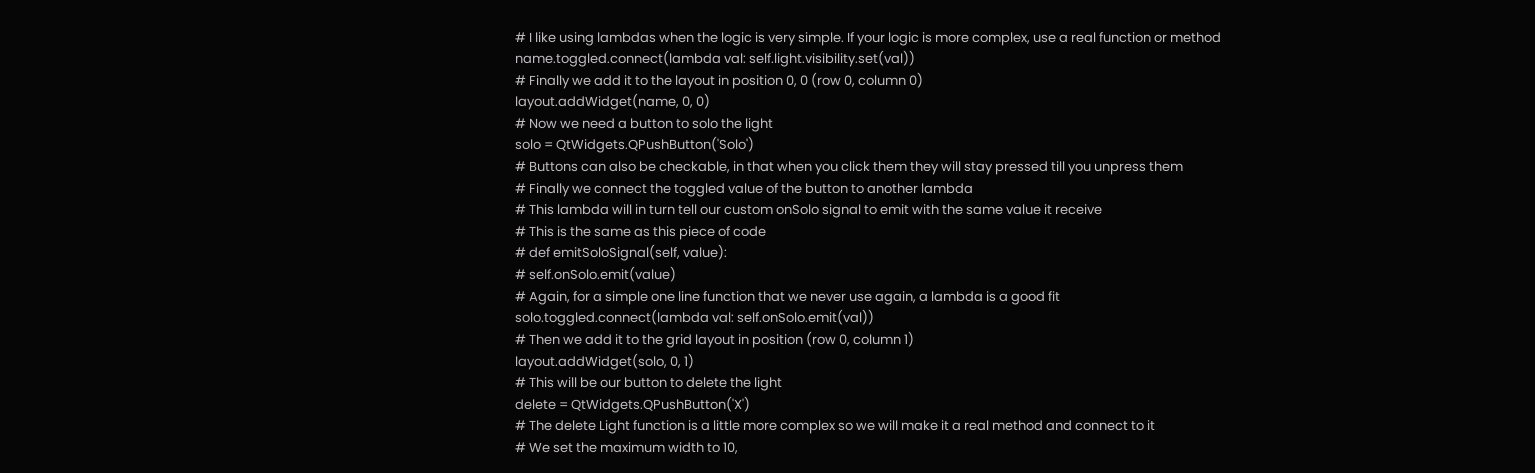# I like using lambdas when the logic is very simple. If your logic is more complex, use a real function or method
name.toggled.connect(lambda val: self.light.visibility.set(val))
# Finally we add it to the layout in position 0, 0 (row 0, column 0)
layout.addWidget(name, 0, 0)
# Now we need a button to solo the light
solo = QtWidgets.QPushButton('Solo')
# Buttons can also be checkable, in that when you click them they will stay pressed till you unpress them
# Finally we connect the toggled value of the button to another lambda
# This lambda will in turn tell our custom onSolo signal to emit with the same value it receive
# This is the same as this piece of code
# def emitSoloSignal(self, value):
# self.onSolo.emit(value)
# Again, for a simple one line function that we never use again, a lambda is a good fit
solo.toggled.connect(lambda val: self.onSolo.emit(val))
# Then we add it to the grid layout in position (row 0, column 1)
layout.addWidget(solo, 0, 1)
# This will be our button to delete the light
delete = QtWidgets.QPushButton('X')
# The delete Light function is a little more complex so we will make it a real method and connect to it
# We set the maximum width to 10,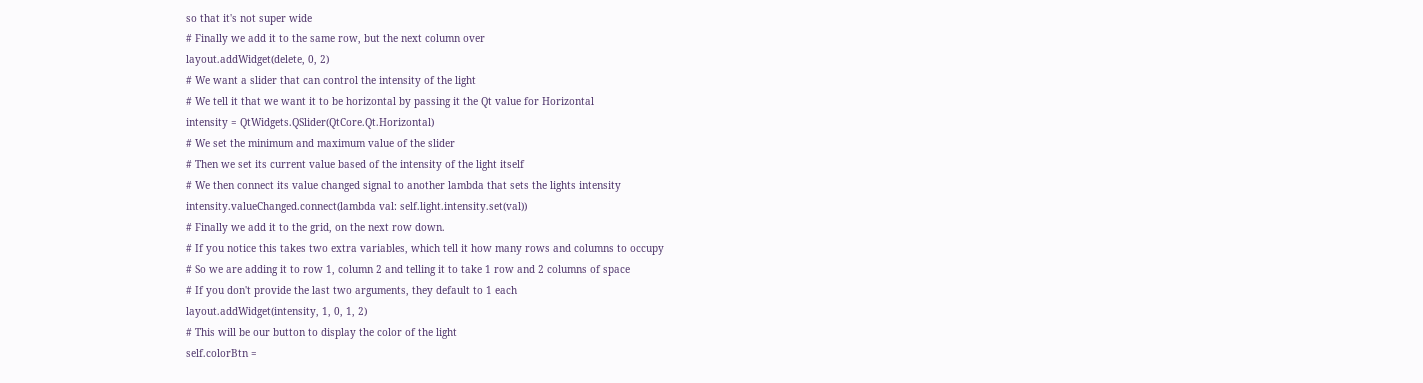so that it's not super wide
# Finally we add it to the same row, but the next column over
layout.addWidget(delete, 0, 2)
# We want a slider that can control the intensity of the light
# We tell it that we want it to be horizontal by passing it the Qt value for Horizontal
intensity = QtWidgets.QSlider(QtCore.Qt.Horizontal)
# We set the minimum and maximum value of the slider
# Then we set its current value based of the intensity of the light itself
# We then connect its value changed signal to another lambda that sets the lights intensity
intensity.valueChanged.connect(lambda val: self.light.intensity.set(val))
# Finally we add it to the grid, on the next row down.
# If you notice this takes two extra variables, which tell it how many rows and columns to occupy
# So we are adding it to row 1, column 2 and telling it to take 1 row and 2 columns of space
# If you don't provide the last two arguments, they default to 1 each
layout.addWidget(intensity, 1, 0, 1, 2)
# This will be our button to display the color of the light
self.colorBtn =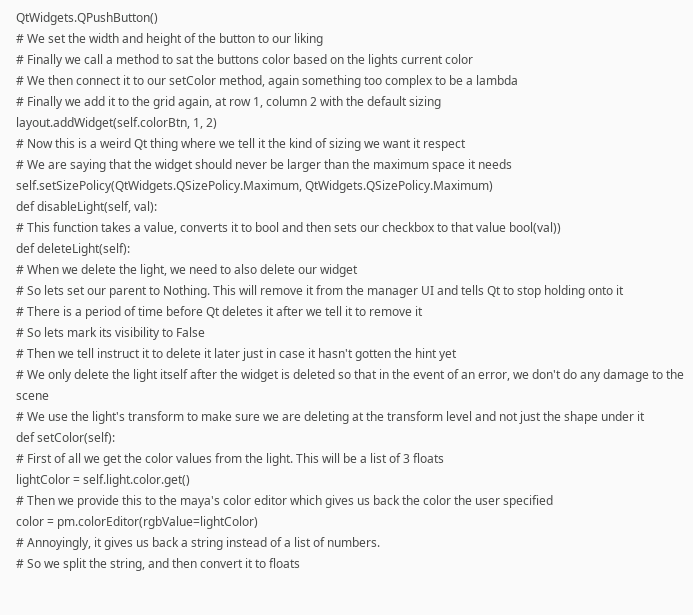QtWidgets.QPushButton()
# We set the width and height of the button to our liking
# Finally we call a method to sat the buttons color based on the lights current color
# We then connect it to our setColor method, again something too complex to be a lambda
# Finally we add it to the grid again, at row 1, column 2 with the default sizing
layout.addWidget(self.colorBtn, 1, 2)
# Now this is a weird Qt thing where we tell it the kind of sizing we want it respect
# We are saying that the widget should never be larger than the maximum space it needs
self.setSizePolicy(QtWidgets.QSizePolicy.Maximum, QtWidgets.QSizePolicy.Maximum)
def disableLight(self, val):
# This function takes a value, converts it to bool and then sets our checkbox to that value bool(val))
def deleteLight(self):
# When we delete the light, we need to also delete our widget
# So lets set our parent to Nothing. This will remove it from the manager UI and tells Qt to stop holding onto it
# There is a period of time before Qt deletes it after we tell it to remove it
# So lets mark its visibility to False
# Then we tell instruct it to delete it later just in case it hasn't gotten the hint yet
# We only delete the light itself after the widget is deleted so that in the event of an error, we don't do any damage to the scene
# We use the light's transform to make sure we are deleting at the transform level and not just the shape under it
def setColor(self):
# First of all we get the color values from the light. This will be a list of 3 floats
lightColor = self.light.color.get()
# Then we provide this to the maya's color editor which gives us back the color the user specified
color = pm.colorEditor(rgbValue=lightColor)
# Annoyingly, it gives us back a string instead of a list of numbers.
# So we split the string, and then convert it to floats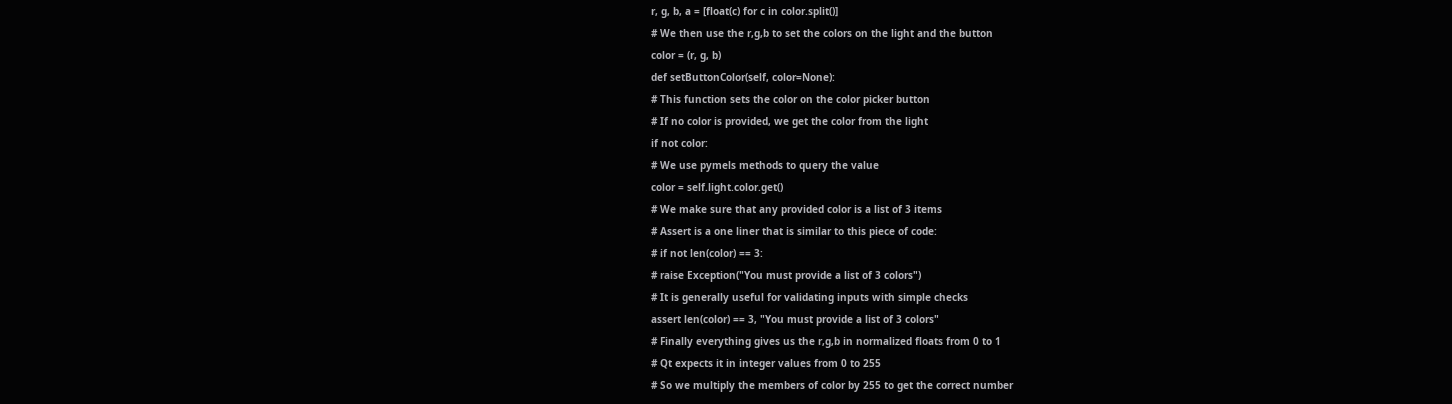r, g, b, a = [float(c) for c in color.split()]
# We then use the r,g,b to set the colors on the light and the button
color = (r, g, b)
def setButtonColor(self, color=None):
# This function sets the color on the color picker button
# If no color is provided, we get the color from the light
if not color:
# We use pymels methods to query the value
color = self.light.color.get()
# We make sure that any provided color is a list of 3 items
# Assert is a one liner that is similar to this piece of code:
# if not len(color) == 3:
# raise Exception("You must provide a list of 3 colors")
# It is generally useful for validating inputs with simple checks
assert len(color) == 3, "You must provide a list of 3 colors"
# Finally everything gives us the r,g,b in normalized floats from 0 to 1
# Qt expects it in integer values from 0 to 255
# So we multiply the members of color by 255 to get the correct number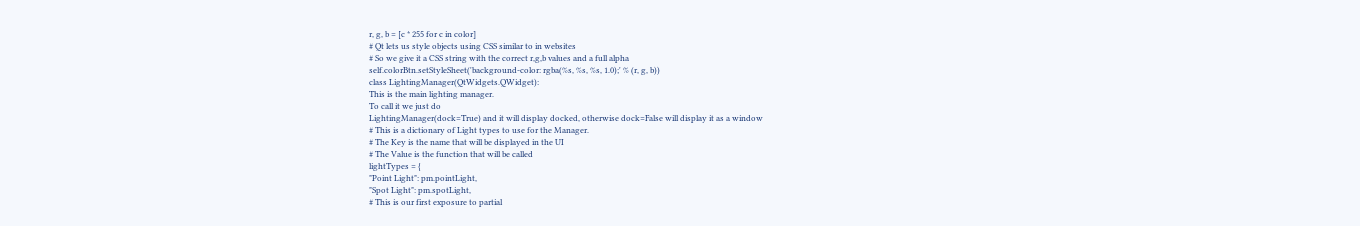r, g, b = [c * 255 for c in color]
# Qt lets us style objects using CSS similar to in websites
# So we give it a CSS string with the correct r,g,b values and a full alpha
self.colorBtn.setStyleSheet('background-color: rgba(%s, %s, %s, 1.0);' % (r, g, b))
class LightingManager(QtWidgets.QWidget):
This is the main lighting manager.
To call it we just do
LightingManager(dock=True) and it will display docked, otherwise dock=False will display it as a window
# This is a dictionary of Light types to use for the Manager.
# The Key is the name that will be displayed in the UI
# The Value is the function that will be called
lightTypes = {
"Point Light": pm.pointLight,
"Spot Light": pm.spotLight,
# This is our first exposure to partial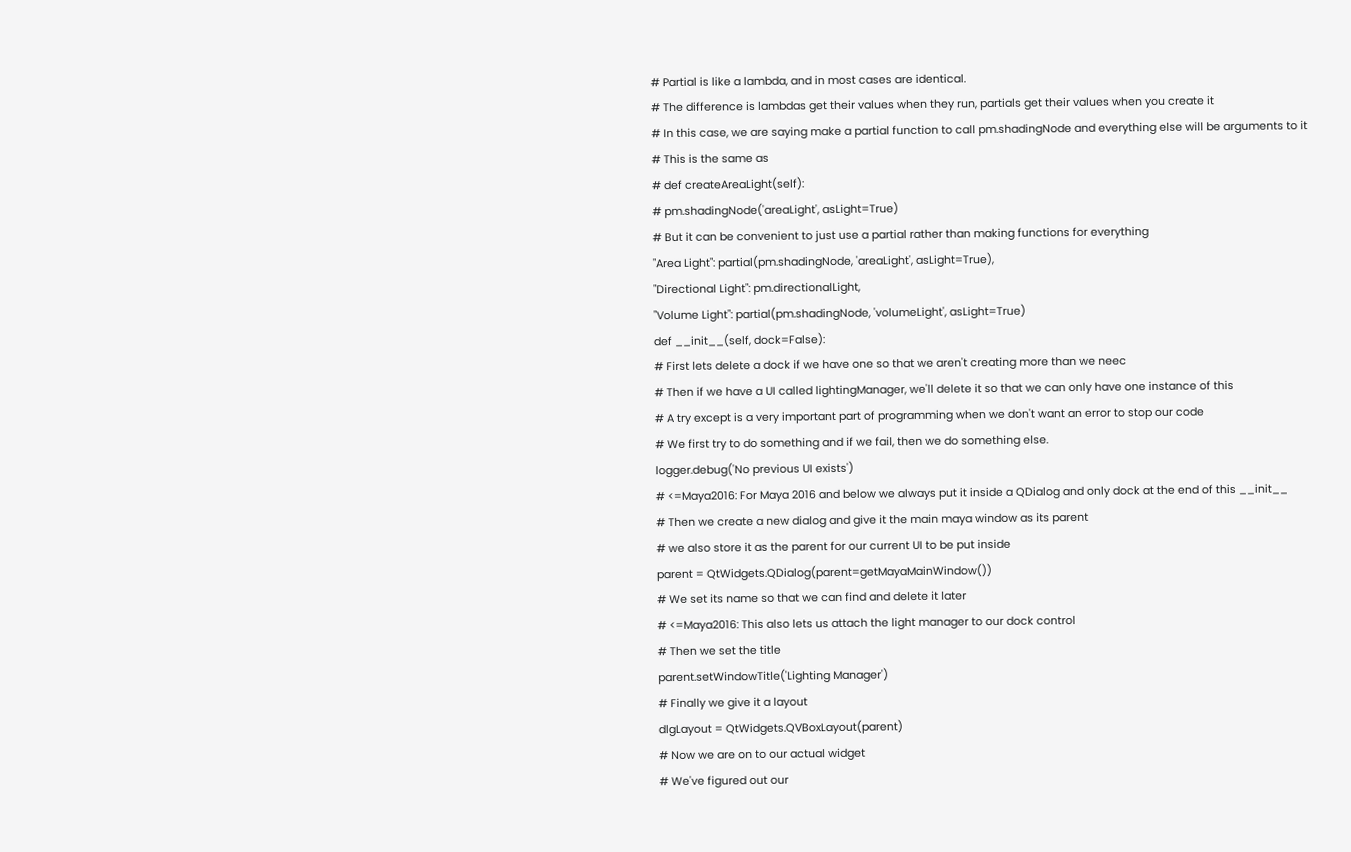# Partial is like a lambda, and in most cases are identical.
# The difference is lambdas get their values when they run, partials get their values when you create it
# In this case, we are saying make a partial function to call pm.shadingNode and everything else will be arguments to it
# This is the same as
# def createAreaLight(self):
# pm.shadingNode('areaLight', asLight=True)
# But it can be convenient to just use a partial rather than making functions for everything
"Area Light": partial(pm.shadingNode, 'areaLight', asLight=True),
"Directional Light": pm.directionalLight,
"Volume Light": partial(pm.shadingNode, 'volumeLight', asLight=True)
def __init__(self, dock=False):
# First lets delete a dock if we have one so that we aren't creating more than we neec
# Then if we have a UI called lightingManager, we'll delete it so that we can only have one instance of this
# A try except is a very important part of programming when we don't want an error to stop our code
# We first try to do something and if we fail, then we do something else.
logger.debug('No previous UI exists')
# <=Maya2016: For Maya 2016 and below we always put it inside a QDialog and only dock at the end of this __init__
# Then we create a new dialog and give it the main maya window as its parent
# we also store it as the parent for our current UI to be put inside
parent = QtWidgets.QDialog(parent=getMayaMainWindow())
# We set its name so that we can find and delete it later
# <=Maya2016: This also lets us attach the light manager to our dock control
# Then we set the title
parent.setWindowTitle('Lighting Manager')
# Finally we give it a layout
dlgLayout = QtWidgets.QVBoxLayout(parent)
# Now we are on to our actual widget
# We've figured out our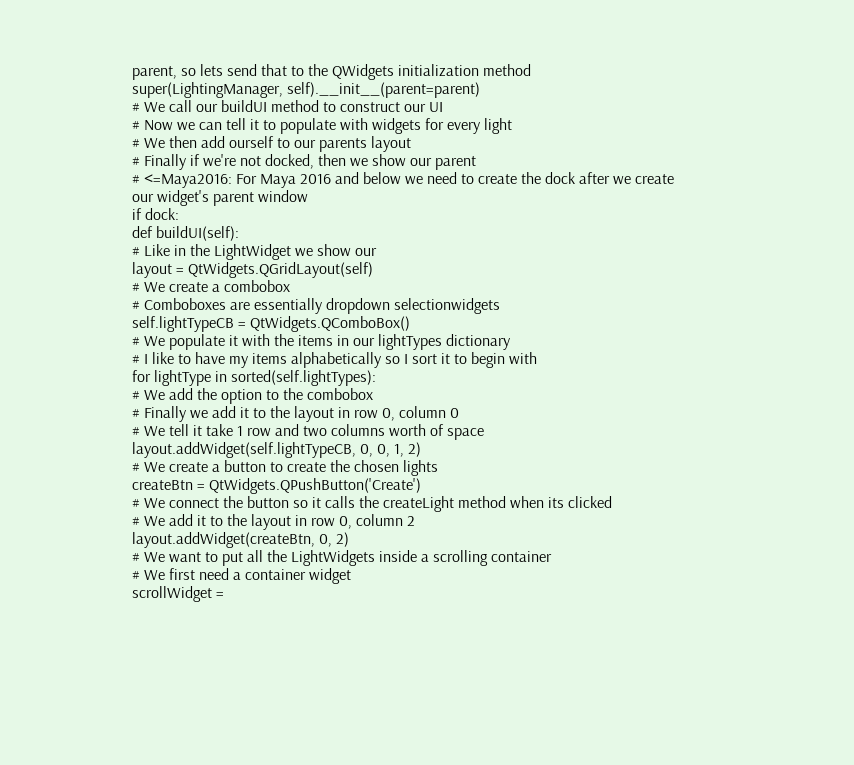parent, so lets send that to the QWidgets initialization method
super(LightingManager, self).__init__(parent=parent)
# We call our buildUI method to construct our UI
# Now we can tell it to populate with widgets for every light
# We then add ourself to our parents layout
# Finally if we're not docked, then we show our parent
# <=Maya2016: For Maya 2016 and below we need to create the dock after we create our widget's parent window
if dock:
def buildUI(self):
# Like in the LightWidget we show our
layout = QtWidgets.QGridLayout(self)
# We create a combobox
# Comboboxes are essentially dropdown selectionwidgets
self.lightTypeCB = QtWidgets.QComboBox()
# We populate it with the items in our lightTypes dictionary
# I like to have my items alphabetically so I sort it to begin with
for lightType in sorted(self.lightTypes):
# We add the option to the combobox
# Finally we add it to the layout in row 0, column 0
# We tell it take 1 row and two columns worth of space
layout.addWidget(self.lightTypeCB, 0, 0, 1, 2)
# We create a button to create the chosen lights
createBtn = QtWidgets.QPushButton('Create')
# We connect the button so it calls the createLight method when its clicked
# We add it to the layout in row 0, column 2
layout.addWidget(createBtn, 0, 2)
# We want to put all the LightWidgets inside a scrolling container
# We first need a container widget
scrollWidget =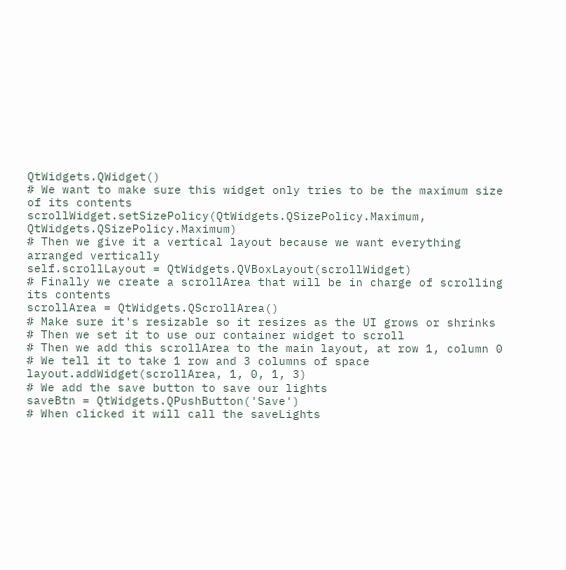QtWidgets.QWidget()
# We want to make sure this widget only tries to be the maximum size of its contents
scrollWidget.setSizePolicy(QtWidgets.QSizePolicy.Maximum, QtWidgets.QSizePolicy.Maximum)
# Then we give it a vertical layout because we want everything arranged vertically
self.scrollLayout = QtWidgets.QVBoxLayout(scrollWidget)
# Finally we create a scrollArea that will be in charge of scrolling its contents
scrollArea = QtWidgets.QScrollArea()
# Make sure it's resizable so it resizes as the UI grows or shrinks
# Then we set it to use our container widget to scroll
# Then we add this scrollArea to the main layout, at row 1, column 0
# We tell it to take 1 row and 3 columns of space
layout.addWidget(scrollArea, 1, 0, 1, 3)
# We add the save button to save our lights
saveBtn = QtWidgets.QPushButton('Save')
# When clicked it will call the saveLights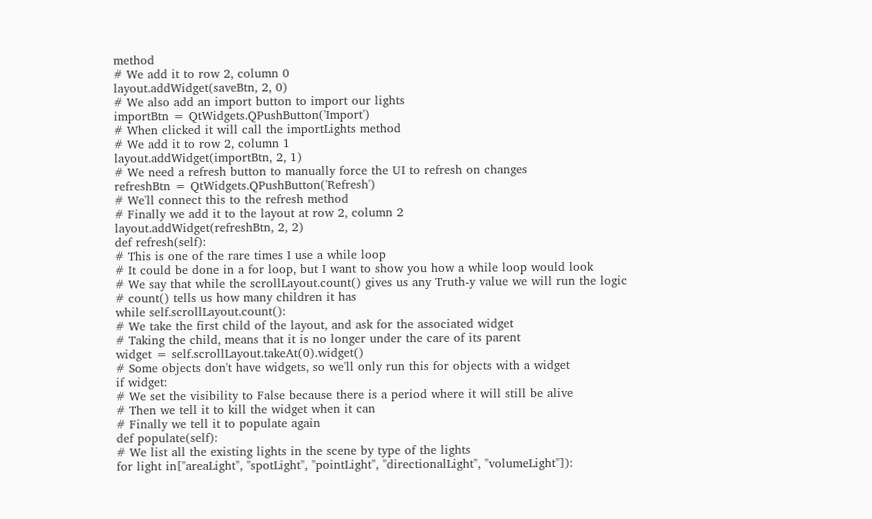method
# We add it to row 2, column 0
layout.addWidget(saveBtn, 2, 0)
# We also add an import button to import our lights
importBtn = QtWidgets.QPushButton('Import')
# When clicked it will call the importLights method
# We add it to row 2, column 1
layout.addWidget(importBtn, 2, 1)
# We need a refresh button to manually force the UI to refresh on changes
refreshBtn = QtWidgets.QPushButton('Refresh')
# We'll connect this to the refresh method
# Finally we add it to the layout at row 2, column 2
layout.addWidget(refreshBtn, 2, 2)
def refresh(self):
# This is one of the rare times I use a while loop
# It could be done in a for loop, but I want to show you how a while loop would look
# We say that while the scrollLayout.count() gives us any Truth-y value we will run the logic
# count() tells us how many children it has
while self.scrollLayout.count():
# We take the first child of the layout, and ask for the associated widget
# Taking the child, means that it is no longer under the care of its parent
widget = self.scrollLayout.takeAt(0).widget()
# Some objects don't have widgets, so we'll only run this for objects with a widget
if widget:
# We set the visibility to False because there is a period where it will still be alive
# Then we tell it to kill the widget when it can
# Finally we tell it to populate again
def populate(self):
# We list all the existing lights in the scene by type of the lights
for light in["areaLight", "spotLight", "pointLight", "directionalLight", "volumeLight"]):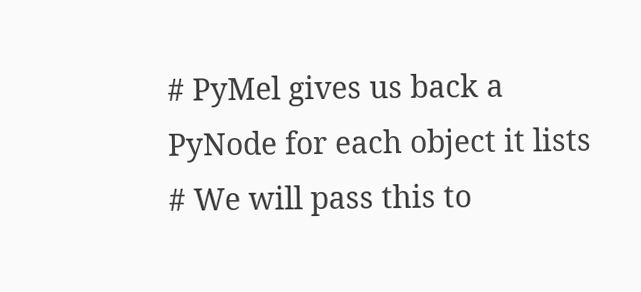# PyMel gives us back a PyNode for each object it lists
# We will pass this to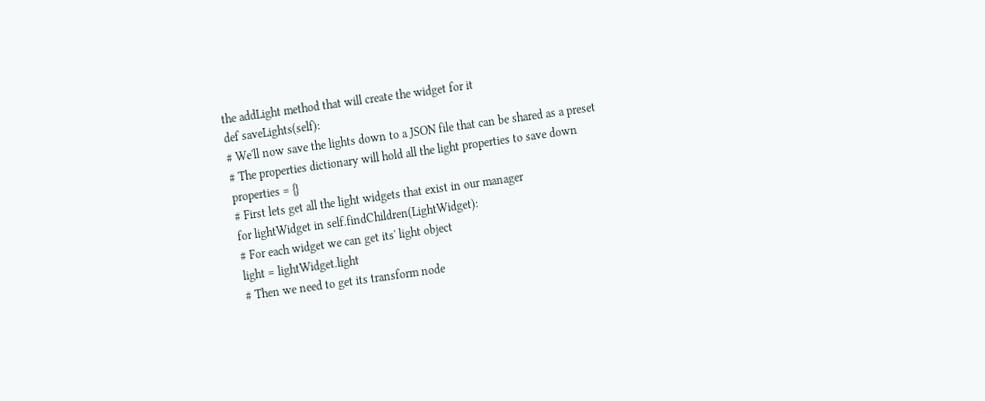the addLight method that will create the widget for it
def saveLights(self):
# We'll now save the lights down to a JSON file that can be shared as a preset
# The properties dictionary will hold all the light properties to save down
properties = {}
# First lets get all the light widgets that exist in our manager
for lightWidget in self.findChildren(LightWidget):
# For each widget we can get its' light object
light = lightWidget.light
# Then we need to get its transform node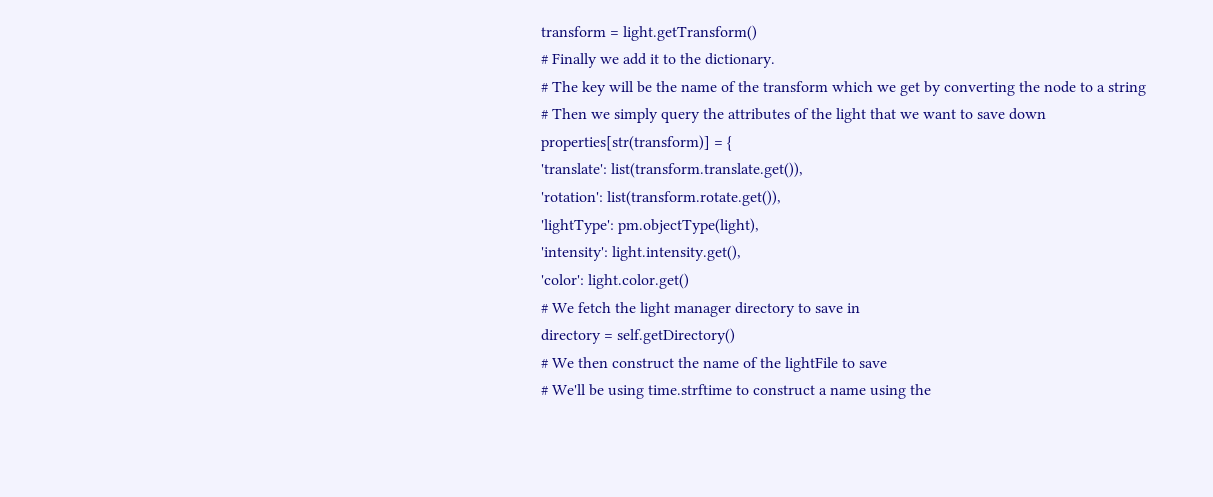transform = light.getTransform()
# Finally we add it to the dictionary.
# The key will be the name of the transform which we get by converting the node to a string
# Then we simply query the attributes of the light that we want to save down
properties[str(transform)] = {
'translate': list(transform.translate.get()),
'rotation': list(transform.rotate.get()),
'lightType': pm.objectType(light),
'intensity': light.intensity.get(),
'color': light.color.get()
# We fetch the light manager directory to save in
directory = self.getDirectory()
# We then construct the name of the lightFile to save
# We'll be using time.strftime to construct a name using the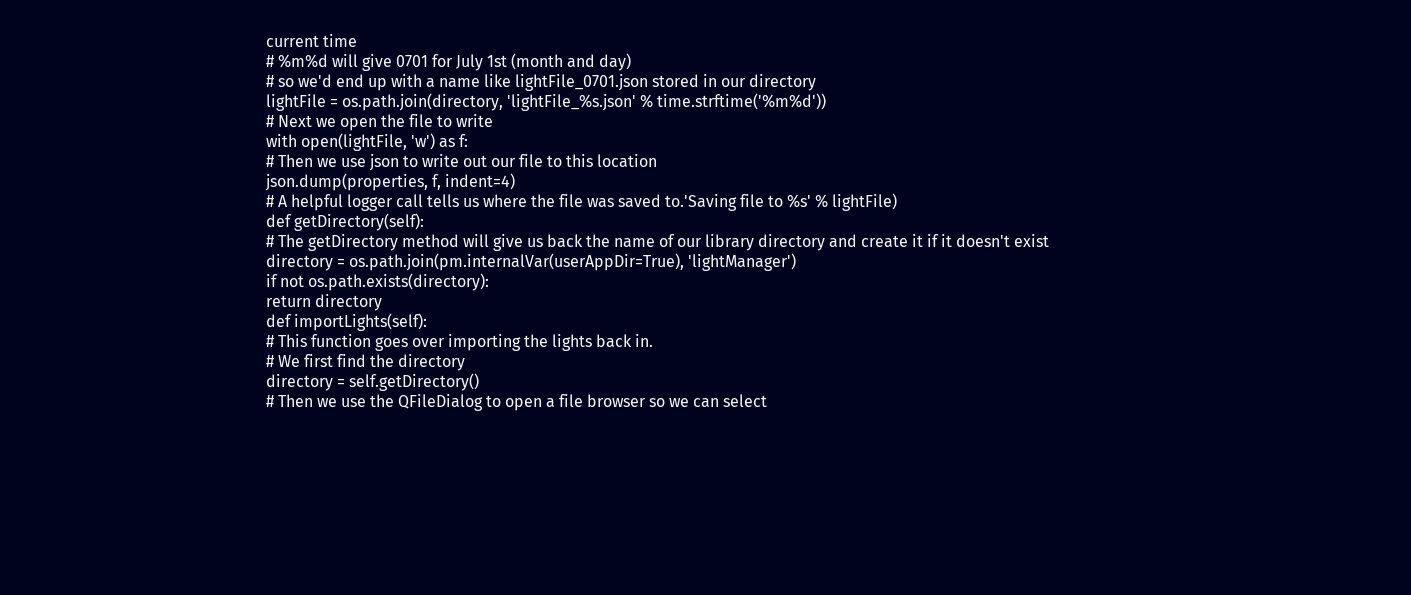current time
# %m%d will give 0701 for July 1st (month and day)
# so we'd end up with a name like lightFile_0701.json stored in our directory
lightFile = os.path.join(directory, 'lightFile_%s.json' % time.strftime('%m%d'))
# Next we open the file to write
with open(lightFile, 'w') as f:
# Then we use json to write out our file to this location
json.dump(properties, f, indent=4)
# A helpful logger call tells us where the file was saved to.'Saving file to %s' % lightFile)
def getDirectory(self):
# The getDirectory method will give us back the name of our library directory and create it if it doesn't exist
directory = os.path.join(pm.internalVar(userAppDir=True), 'lightManager')
if not os.path.exists(directory):
return directory
def importLights(self):
# This function goes over importing the lights back in.
# We first find the directory
directory = self.getDirectory()
# Then we use the QFileDialog to open a file browser so we can select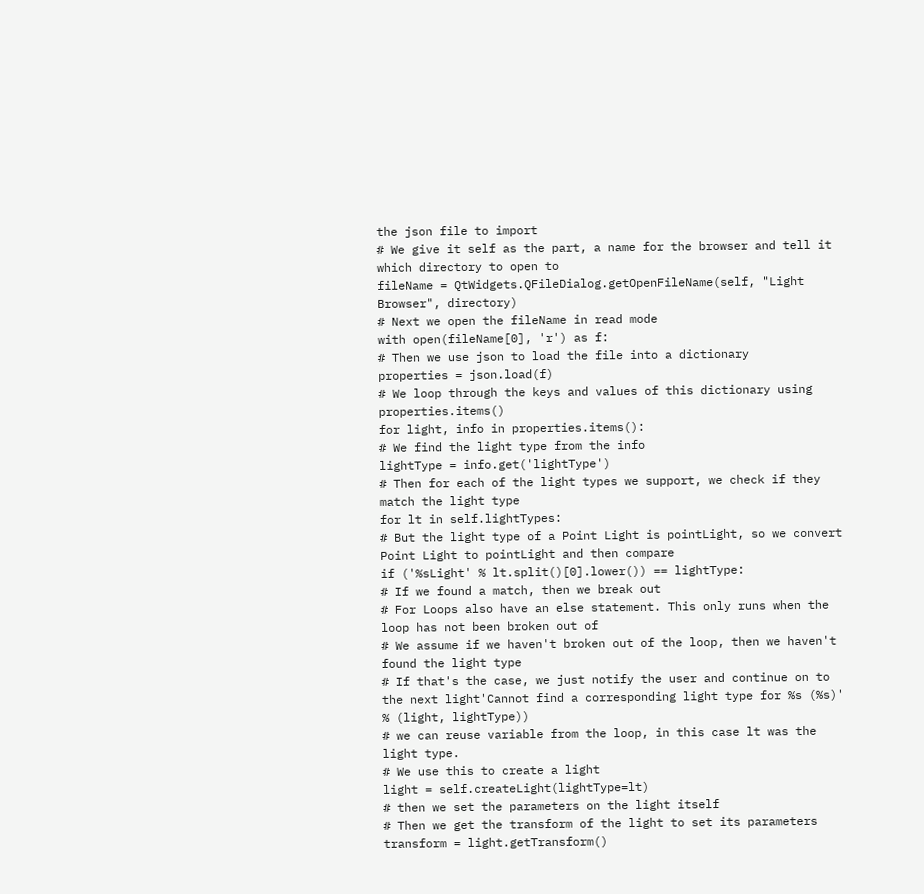the json file to import
# We give it self as the part, a name for the browser and tell it which directory to open to
fileName = QtWidgets.QFileDialog.getOpenFileName(self, "Light Browser", directory)
# Next we open the fileName in read mode
with open(fileName[0], 'r') as f:
# Then we use json to load the file into a dictionary
properties = json.load(f)
# We loop through the keys and values of this dictionary using properties.items()
for light, info in properties.items():
# We find the light type from the info
lightType = info.get('lightType')
# Then for each of the light types we support, we check if they match the light type
for lt in self.lightTypes:
# But the light type of a Point Light is pointLight, so we convert Point Light to pointLight and then compare
if ('%sLight' % lt.split()[0].lower()) == lightType:
# If we found a match, then we break out
# For Loops also have an else statement. This only runs when the loop has not been broken out of
# We assume if we haven't broken out of the loop, then we haven't found the light type
# If that's the case, we just notify the user and continue on to the next light'Cannot find a corresponding light type for %s (%s)' % (light, lightType))
# we can reuse variable from the loop, in this case lt was the light type.
# We use this to create a light
light = self.createLight(lightType=lt)
# then we set the parameters on the light itself
# Then we get the transform of the light to set its parameters
transform = light.getTransform()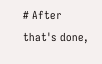# After that's done,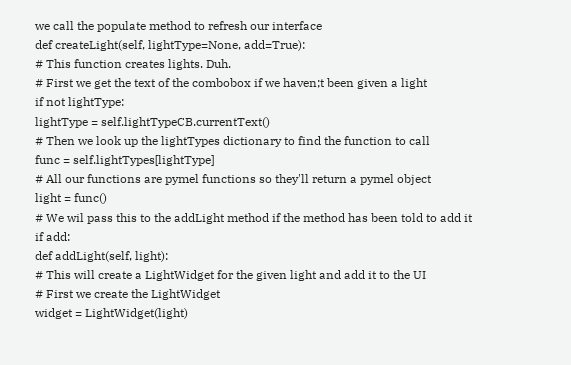we call the populate method to refresh our interface
def createLight(self, lightType=None, add=True):
# This function creates lights. Duh.
# First we get the text of the combobox if we haven;t been given a light
if not lightType:
lightType = self.lightTypeCB.currentText()
# Then we look up the lightTypes dictionary to find the function to call
func = self.lightTypes[lightType]
# All our functions are pymel functions so they'll return a pymel object
light = func()
# We wil pass this to the addLight method if the method has been told to add it
if add:
def addLight(self, light):
# This will create a LightWidget for the given light and add it to the UI
# First we create the LightWidget
widget = LightWidget(light)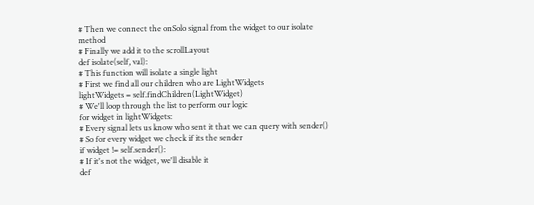# Then we connect the onSolo signal from the widget to our isolate method
# Finally we add it to the scrollLayout
def isolate(self, val):
# This function will isolate a single light
# First we find all our children who are LightWidgets
lightWidgets = self.findChildren(LightWidget)
# We'll loop through the list to perform our logic
for widget in lightWidgets:
# Every signal lets us know who sent it that we can query with sender()
# So for every widget we check if its the sender
if widget != self.sender():
# If it's not the widget, we'll disable it
def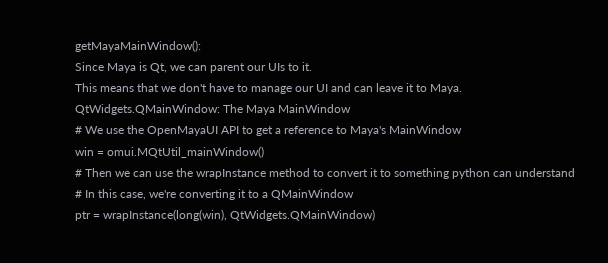getMayaMainWindow():
Since Maya is Qt, we can parent our UIs to it.
This means that we don't have to manage our UI and can leave it to Maya.
QtWidgets.QMainWindow: The Maya MainWindow
# We use the OpenMayaUI API to get a reference to Maya's MainWindow
win = omui.MQtUtil_mainWindow()
# Then we can use the wrapInstance method to convert it to something python can understand
# In this case, we're converting it to a QMainWindow
ptr = wrapInstance(long(win), QtWidgets.QMainWindow)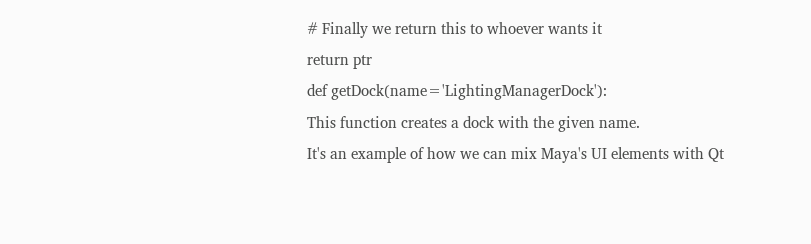# Finally we return this to whoever wants it
return ptr
def getDock(name='LightingManagerDock'):
This function creates a dock with the given name.
It's an example of how we can mix Maya's UI elements with Qt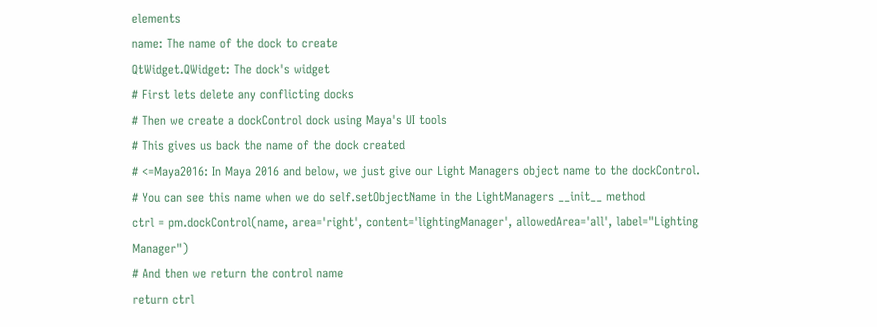elements
name: The name of the dock to create
QtWidget.QWidget: The dock's widget
# First lets delete any conflicting docks
# Then we create a dockControl dock using Maya's UI tools
# This gives us back the name of the dock created
# <=Maya2016: In Maya 2016 and below, we just give our Light Managers object name to the dockControl.
# You can see this name when we do self.setObjectName in the LightManagers __init__ method
ctrl = pm.dockControl(name, area='right', content='lightingManager', allowedArea='all', label="Lighting Manager")
# And then we return the control name
return ctrl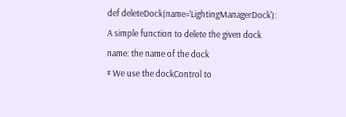def deleteDock(name='LightingManagerDock'):
A simple function to delete the given dock
name: the name of the dock
# We use the dockControl to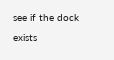see if the dock exists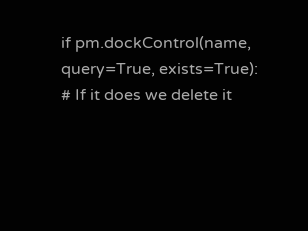if pm.dockControl(name, query=True, exists=True):
# If it does we delete it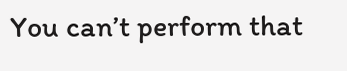You can’t perform that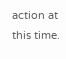action at this time.